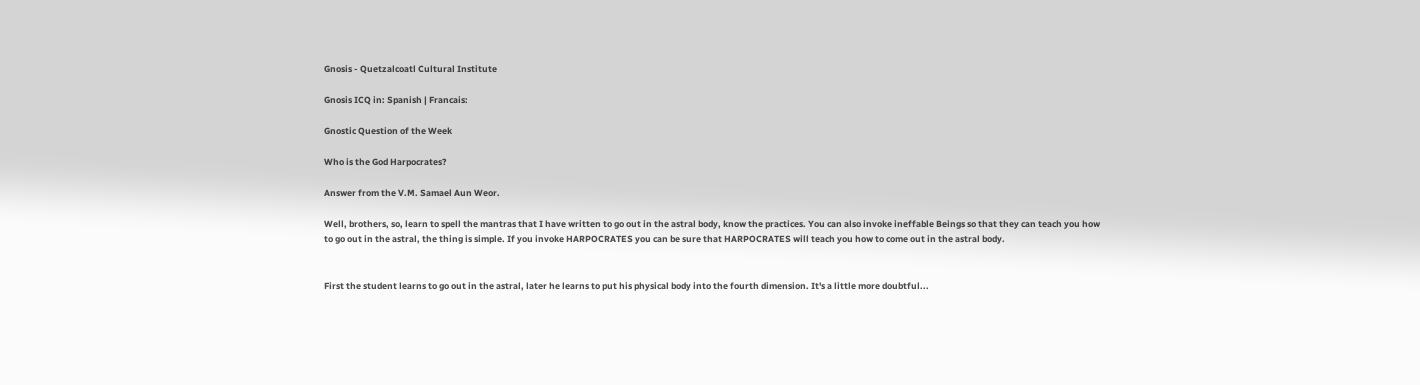Gnosis - Quetzalcoatl Cultural Institute

Gnosis ICQ in: Spanish | Francais:

Gnostic Question of the Week

Who is the God Harpocrates?

Answer from the V.M. Samael Aun Weor.

Well, brothers, so, learn to spell the mantras that I have written to go out in the astral body, know the practices. You can also invoke ineffable Beings so that they can teach you how to go out in the astral, the thing is simple. If you invoke HARPOCRATES you can be sure that HARPOCRATES will teach you how to come out in the astral body.


First the student learns to go out in the astral, later he learns to put his physical body into the fourth dimension. It's a little more doubtful...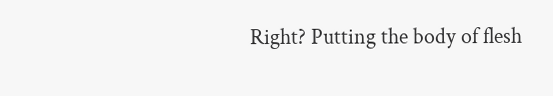Right? Putting the body of flesh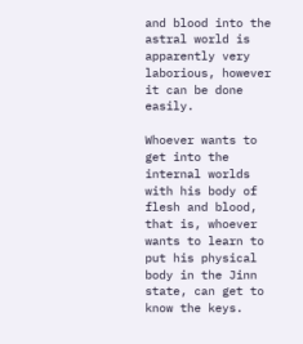and blood into the astral world is apparently very laborious, however it can be done easily.

Whoever wants to get into the internal worlds with his body of flesh and blood, that is, whoever wants to learn to put his physical body in the Jinn state, can get to know the keys.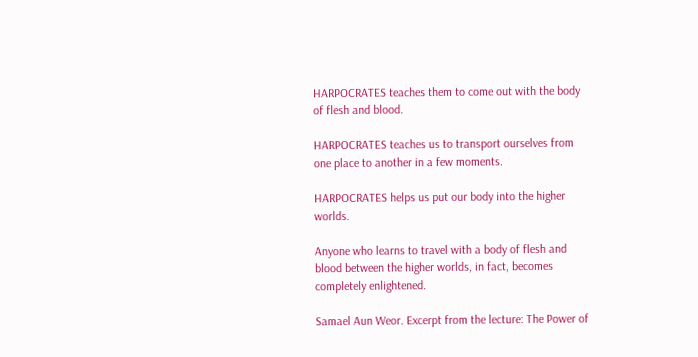HARPOCRATES teaches them to come out with the body of flesh and blood.

HARPOCRATES teaches us to transport ourselves from one place to another in a few moments.

HARPOCRATES helps us put our body into the higher worlds.

Anyone who learns to travel with a body of flesh and blood between the higher worlds, in fact, becomes completely enlightened.

Samael Aun Weor. Excerpt from the lecture: The Power of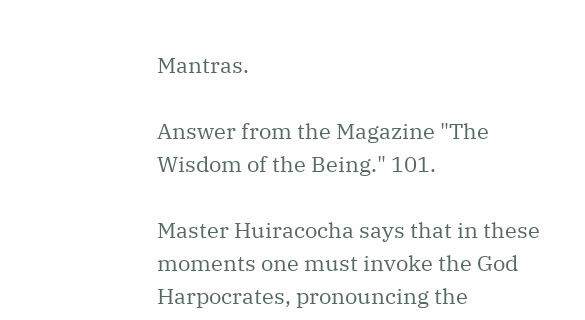Mantras.

Answer from the Magazine "The Wisdom of the Being." 101.

Master Huiracocha says that in these moments one must invoke the God Harpocrates, pronouncing the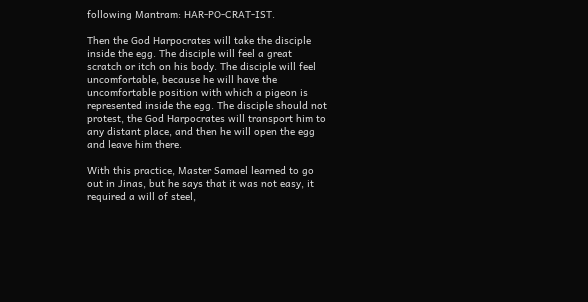following Mantram: HAR-PO-CRAT-IST.

Then the God Harpocrates will take the disciple inside the egg. The disciple will feel a great scratch or itch on his body. The disciple will feel uncomfortable, because he will have the uncomfortable position with which a pigeon is represented inside the egg. The disciple should not protest, the God Harpocrates will transport him to any distant place, and then he will open the egg and leave him there.

With this practice, Master Samael learned to go out in Jinas, but he says that it was not easy, it required a will of steel,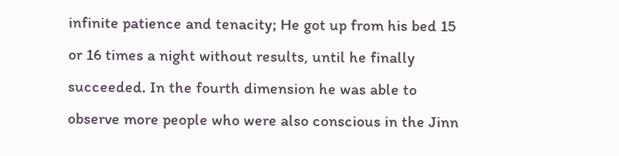infinite patience and tenacity; He got up from his bed 15 or 16 times a night without results, until he finally succeeded. In the fourth dimension he was able to observe more people who were also conscious in the Jinn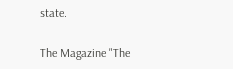state.

The Magazine "The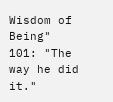Wisdom of Being" 101: "The way he did it."